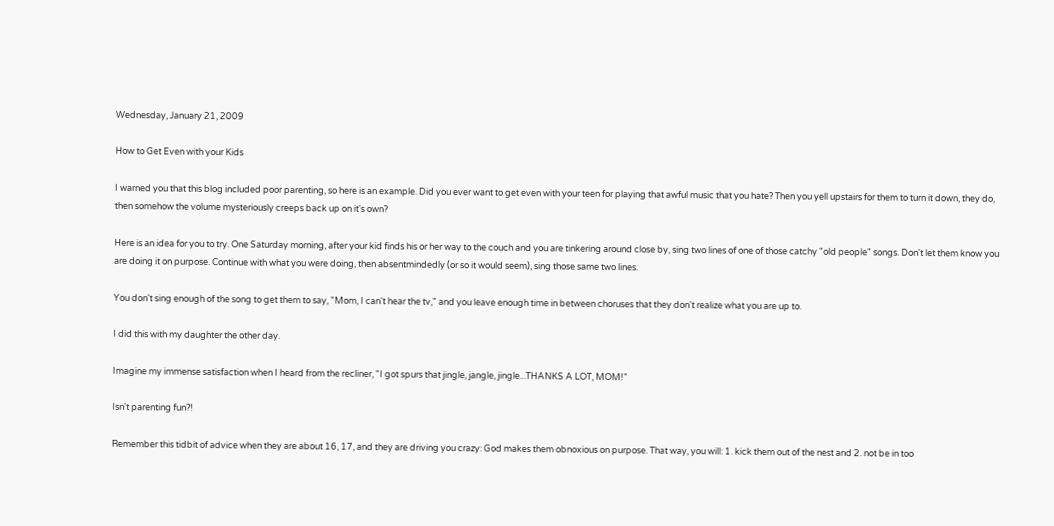Wednesday, January 21, 2009

How to Get Even with your Kids

I warned you that this blog included poor parenting, so here is an example. Did you ever want to get even with your teen for playing that awful music that you hate? Then you yell upstairs for them to turn it down, they do, then somehow the volume mysteriously creeps back up on it's own?

Here is an idea for you to try. One Saturday morning, after your kid finds his or her way to the couch and you are tinkering around close by, sing two lines of one of those catchy "old people" songs. Don't let them know you are doing it on purpose. Continue with what you were doing, then absentmindedly (or so it would seem), sing those same two lines.

You don't sing enough of the song to get them to say, "Mom, I can't hear the tv," and you leave enough time in between choruses that they don't realize what you are up to.

I did this with my daughter the other day.

Imagine my immense satisfaction when I heard from the recliner, "I got spurs that jingle, jangle, jingle...THANKS A LOT, MOM!"

Isn't parenting fun?!

Remember this tidbit of advice when they are about 16, 17, and they are driving you crazy: God makes them obnoxious on purpose. That way, you will: 1. kick them out of the nest and 2. not be in too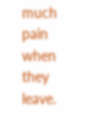much pain when they leave.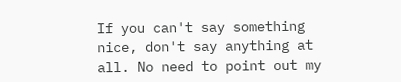If you can't say something nice, don't say anything at all. No need to point out my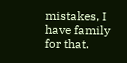mistakes, I have family for that.